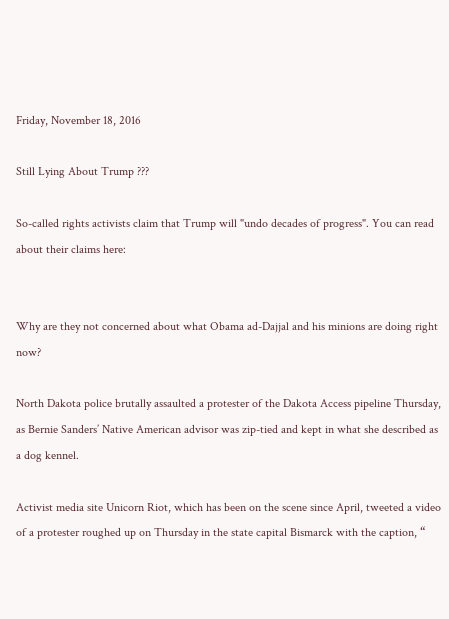Friday, November 18, 2016

Still Lying About Trump ???

So-called rights activists claim that Trump will "undo decades of progress". You can read about their claims here:


Why are they not concerned about what Obama ad-Dajjal and his minions are doing right now?

North Dakota police brutally assaulted a protester of the Dakota Access pipeline Thursday, as Bernie Sanders’ Native American advisor was zip-tied and kept in what she described as a dog kennel.

Activist media site Unicorn Riot, which has been on the scene since April, tweeted a video of a protester roughed up on Thursday in the state capital Bismarck with the caption, “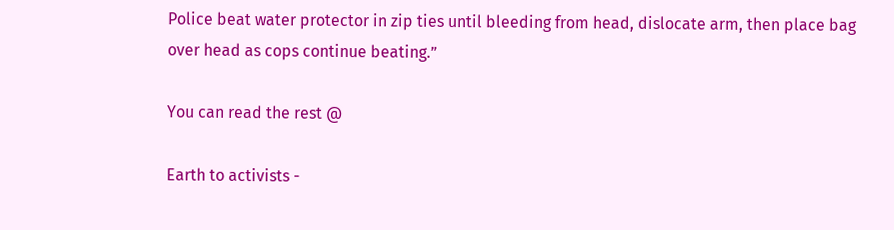Police beat water protector in zip ties until bleeding from head, dislocate arm, then place bag over head as cops continue beating.”

You can read the rest @

Earth to activists -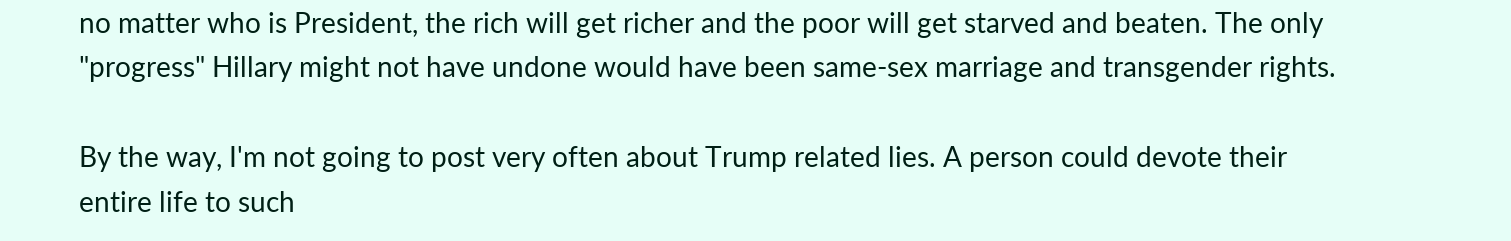no matter who is President, the rich will get richer and the poor will get starved and beaten. The only "progress" Hillary might not have undone would have been same-sex marriage and transgender rights.

By the way, I'm not going to post very often about Trump related lies. A person could devote their entire life to such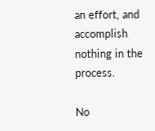an effort, and accomplish nothing in the process.

No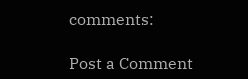comments:

Post a Comment